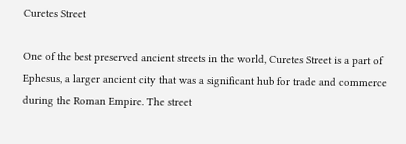Curetes Street

One of the best preserved ancient streets in the world, Curetes Street is a part of Ephesus, a larger ancient city that was a significant hub for trade and commerce during the Roman Empire. The street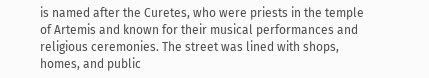is named after the Curetes, who were priests in the temple of Artemis and known for their musical performances and religious ceremonies. The street was lined with shops, homes, and public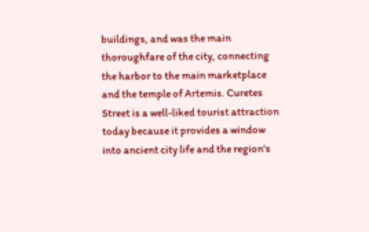buildings, and was the main thoroughfare of the city, connecting the harbor to the main marketplace and the temple of Artemis. Curetes Street is a well-liked tourist attraction today because it provides a window into ancient city life and the region's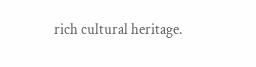rich cultural heritage.